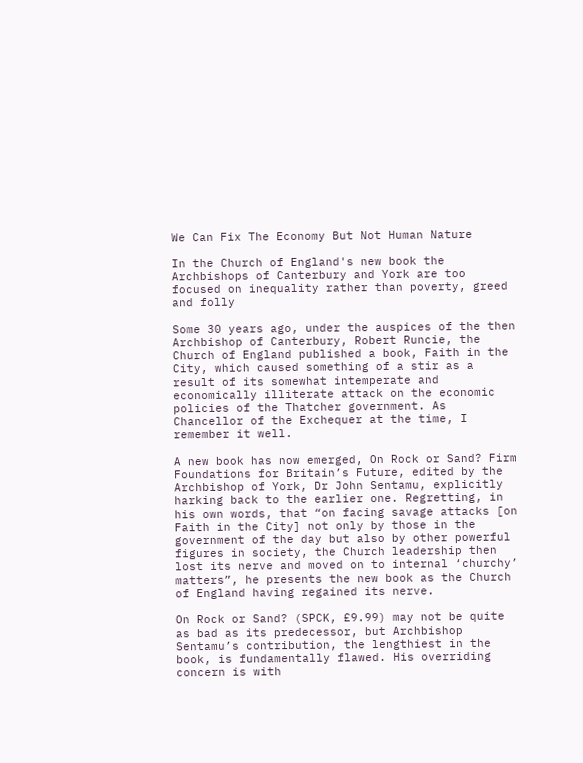We Can Fix The Economy But Not Human Nature

In the Church of England's new book the Archbishops of Canterbury and York are too focused on inequality rather than poverty, greed and folly

Some 30 years ago, under the auspices of the then Archbishop of Canterbury, Robert Runcie, the Church of England published a book, Faith in the City, which caused something of a stir as a result of its somewhat intemperate and economically illiterate attack on the economic policies of the Thatcher government. As Chancellor of the Exchequer at the time, I remember it well.

A new book has now emerged, On Rock or Sand? Firm Foundations for Britain’s Future, edited by the Archbishop of York, Dr John Sentamu, explicitly harking back to the earlier one. Regretting, in his own words, that “on facing savage attacks [on Faith in the City] not only by those in the government of the day but also by other powerful figures in society, the Church leadership then lost its nerve and moved on to internal ‘churchy’ matters”, he presents the new book as the Church of England having regained its nerve.

On Rock or Sand? (SPCK, £9.99) may not be quite as bad as its predecessor, but Archbishop Sentamu’s contribution, the lengthiest in the book, is fundamentally flawed. His overriding concern is with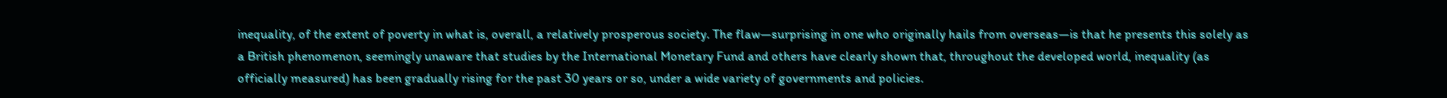inequality, of the extent of poverty in what is, overall, a relatively prosperous society. The flaw—surprising in one who originally hails from overseas—is that he presents this solely as a British phenomenon, seemingly unaware that studies by the International Monetary Fund and others have clearly shown that, throughout the developed world, inequality (as officially measured) has been gradually rising for the past 30 years or so, under a wide variety of governments and policies.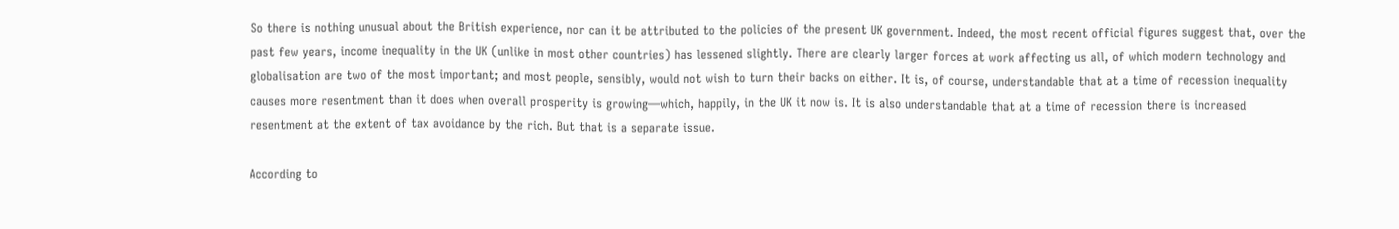So there is nothing unusual about the British experience, nor can it be attributed to the policies of the present UK government. Indeed, the most recent official figures suggest that, over the past few years, income inequality in the UK (unlike in most other countries) has lessened slightly. There are clearly larger forces at work affecting us all, of which modern technology and globalisation are two of the most important; and most people, sensibly, would not wish to turn their backs on either. It is, of course, understandable that at a time of recession inequality causes more resentment than it does when overall prosperity is growing—which, happily, in the UK it now is. It is also understandable that at a time of recession there is increased resentment at the extent of tax avoidance by the rich. But that is a separate issue.

According to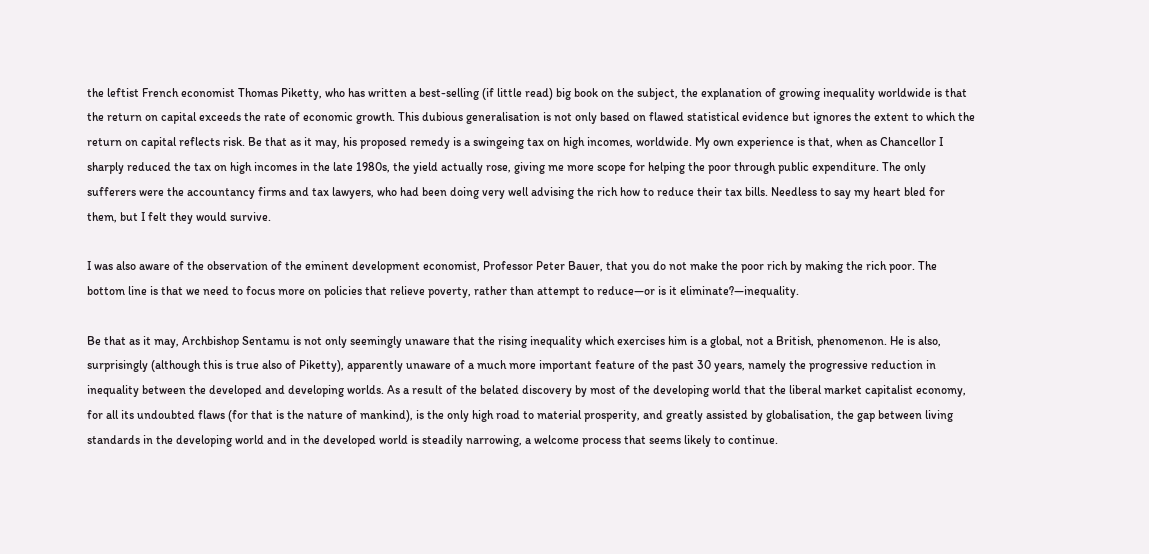the leftist French economist Thomas Piketty, who has written a best-selling (if little read) big book on the subject, the explanation of growing inequality worldwide is that the return on capital exceeds the rate of economic growth. This dubious generalisation is not only based on flawed statistical evidence but ignores the extent to which the return on capital reflects risk. Be that as it may, his proposed remedy is a swingeing tax on high incomes, worldwide. My own experience is that, when as Chancellor I sharply reduced the tax on high incomes in the late 1980s, the yield actually rose, giving me more scope for helping the poor through public expenditure. The only sufferers were the accountancy firms and tax lawyers, who had been doing very well advising the rich how to reduce their tax bills. Needless to say my heart bled for them, but I felt they would survive.

I was also aware of the observation of the eminent development economist, Professor Peter Bauer, that you do not make the poor rich by making the rich poor. The bottom line is that we need to focus more on policies that relieve poverty, rather than attempt to reduce—or is it eliminate?—inequality.

Be that as it may, Archbishop Sentamu is not only seemingly unaware that the rising inequality which exercises him is a global, not a British, phenomenon. He is also, surprisingly (although this is true also of Piketty), apparently unaware of a much more important feature of the past 30 years, namely the progressive reduction in inequality between the developed and developing worlds. As a result of the belated discovery by most of the developing world that the liberal market capitalist economy, for all its undoubted flaws (for that is the nature of mankind), is the only high road to material prosperity, and greatly assisted by globalisation, the gap between living standards in the developing world and in the developed world is steadily narrowing, a welcome process that seems likely to continue.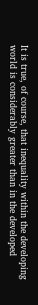It is true, of course, that inequality within the developing world is considerably greater than in the developed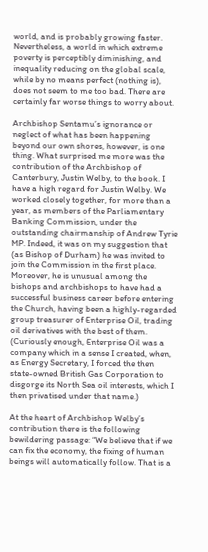world, and is probably growing faster. Nevertheless, a world in which extreme poverty is perceptibly diminishing, and inequality reducing on the global scale, while by no means perfect (nothing is), does not seem to me too bad. There are certainly far worse things to worry about.

Archbishop Sentamu’s ignorance or neglect of what has been happening beyond our own shores, however, is one thing. What surprised me more was the contribution of the Archbishop of Canterbury, Justin Welby, to the book. I have a high regard for Justin Welby. We worked closely together, for more than a year, as members of the Parliamentary Banking Commission, under the outstanding chairmanship of Andrew Tyrie MP. Indeed, it was on my suggestion that (as Bishop of Durham) he was invited to join the Commission in the first place. Moreover, he is unusual among the bishops and archbishops to have had a successful business career before entering the Church, having been a highly-regarded group treasurer of Enterprise Oil, trading oil derivatives with the best of them. (Curiously enough, Enterprise Oil was a company which in a sense I created, when, as Energy Secretary, I forced the then state-owned British Gas Corporation to disgorge its North Sea oil interests, which I then privatised under that name.)

At the heart of Archbishop Welby’s contribution there is the following bewildering passage: “We believe that if we can fix the economy, the fixing of human beings will automatically follow. That is a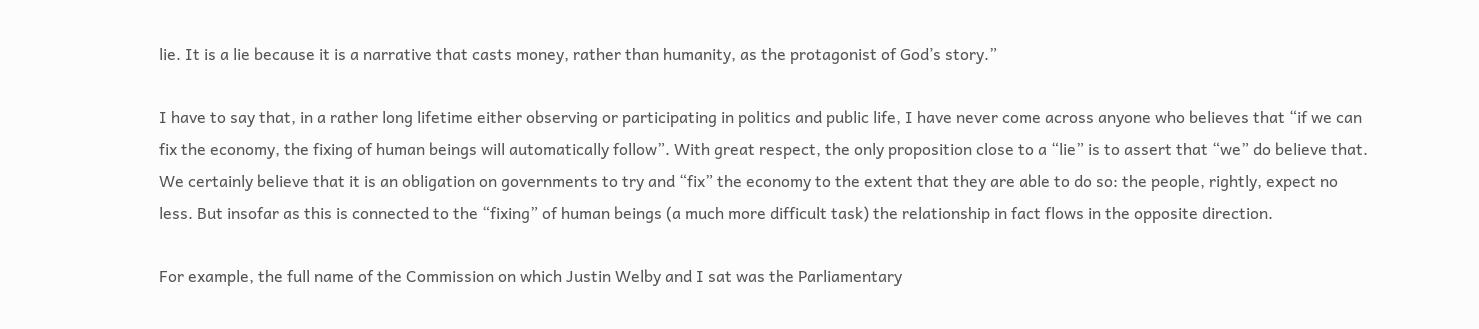lie. It is a lie because it is a narrative that casts money, rather than humanity, as the protagonist of God’s story.”

I have to say that, in a rather long lifetime either observing or participating in politics and public life, I have never come across anyone who believes that “if we can fix the economy, the fixing of human beings will automatically follow”. With great respect, the only proposition close to a “lie” is to assert that “we” do believe that. We certainly believe that it is an obligation on governments to try and “fix” the economy to the extent that they are able to do so: the people, rightly, expect no less. But insofar as this is connected to the “fixing” of human beings (a much more difficult task) the relationship in fact flows in the opposite direction.

For example, the full name of the Commission on which Justin Welby and I sat was the Parliamentary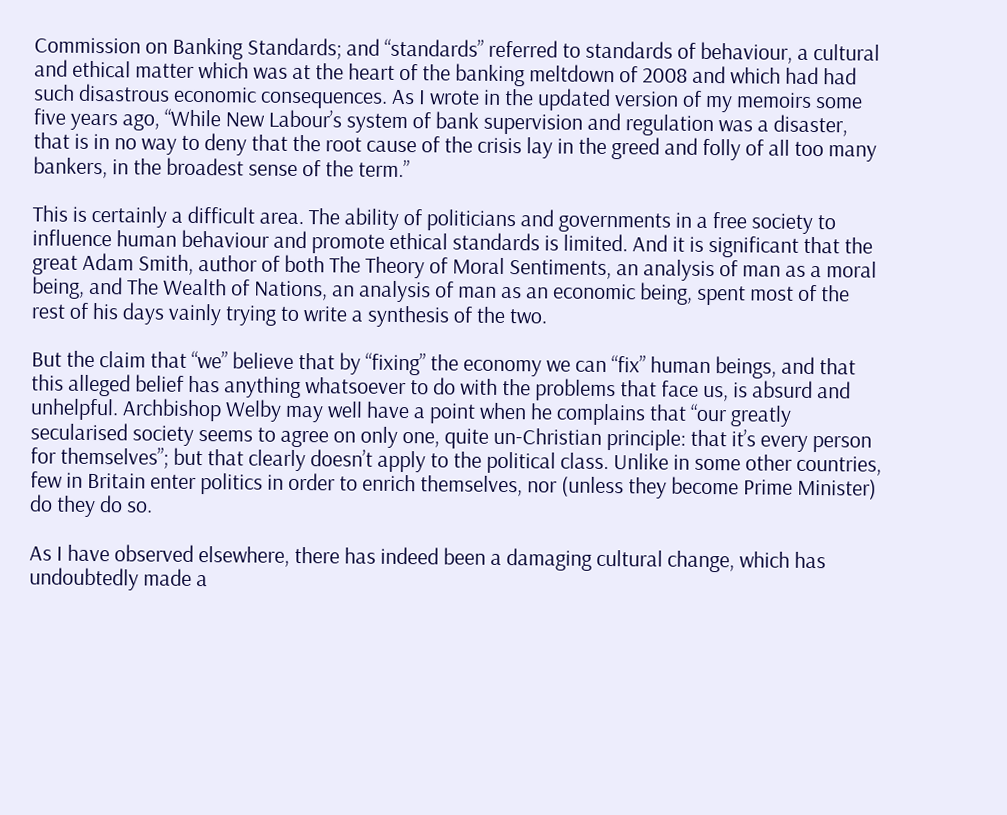Commission on Banking Standards; and “standards” referred to standards of behaviour, a cultural and ethical matter which was at the heart of the banking meltdown of 2008 and which had had such disastrous economic consequences. As I wrote in the updated version of my memoirs some five years ago, “While New Labour’s system of bank supervision and regulation was a disaster, that is in no way to deny that the root cause of the crisis lay in the greed and folly of all too many bankers, in the broadest sense of the term.”

This is certainly a difficult area. The ability of politicians and governments in a free society to influence human behaviour and promote ethical standards is limited. And it is significant that the great Adam Smith, author of both The Theory of Moral Sentiments, an analysis of man as a moral being, and The Wealth of Nations, an analysis of man as an economic being, spent most of the rest of his days vainly trying to write a synthesis of the two.

But the claim that “we” believe that by “fixing” the economy we can “fix” human beings, and that this alleged belief has anything whatsoever to do with the problems that face us, is absurd and unhelpful. Archbishop Welby may well have a point when he complains that “our greatly secularised society seems to agree on only one, quite un-Christian principle: that it’s every person for themselves”; but that clearly doesn’t apply to the political class. Unlike in some other countries, few in Britain enter politics in order to enrich themselves, nor (unless they become Prime Minister) do they do so.

As I have observed elsewhere, there has indeed been a damaging cultural change, which has undoubtedly made a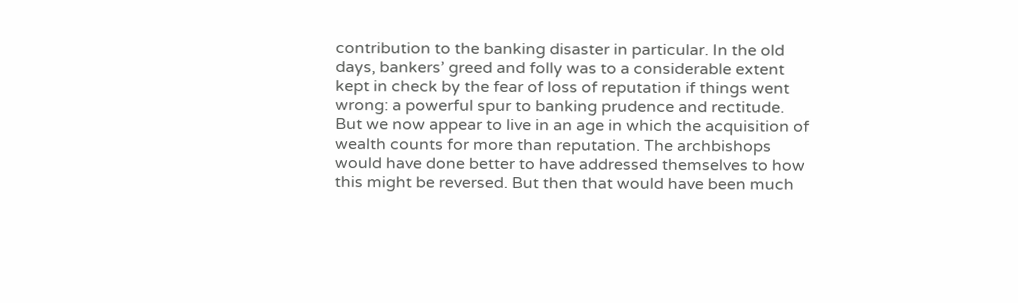contribution to the banking disaster in particular. In the old days, bankers’ greed and folly was to a considerable extent kept in check by the fear of loss of reputation if things went wrong: a powerful spur to banking prudence and rectitude. But we now appear to live in an age in which the acquisition of wealth counts for more than reputation. The archbishops would have done better to have addressed themselves to how this might be reversed. But then that would have been much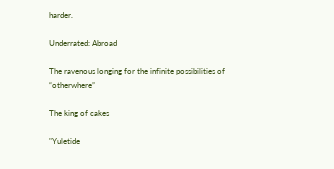harder.

Underrated: Abroad

The ravenous longing for the infinite possibilities of “otherwhere”

The king of cakes

"Yuletide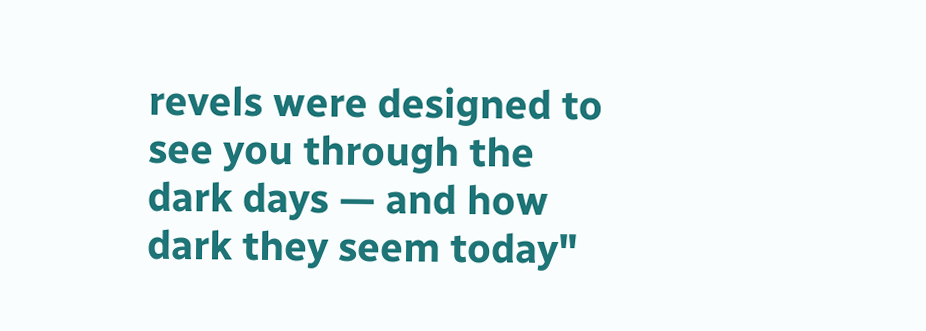revels were designed to see you through the dark days — and how dark they seem today"